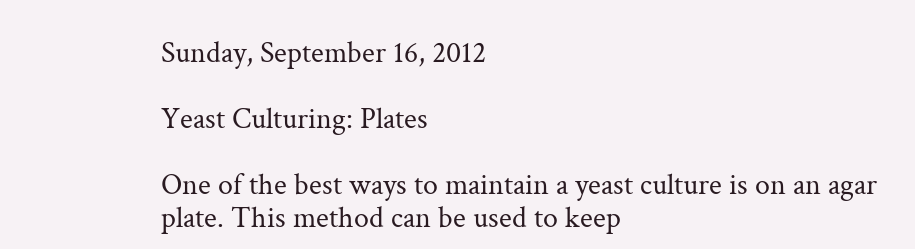Sunday, September 16, 2012

Yeast Culturing: Plates

One of the best ways to maintain a yeast culture is on an agar plate. This method can be used to keep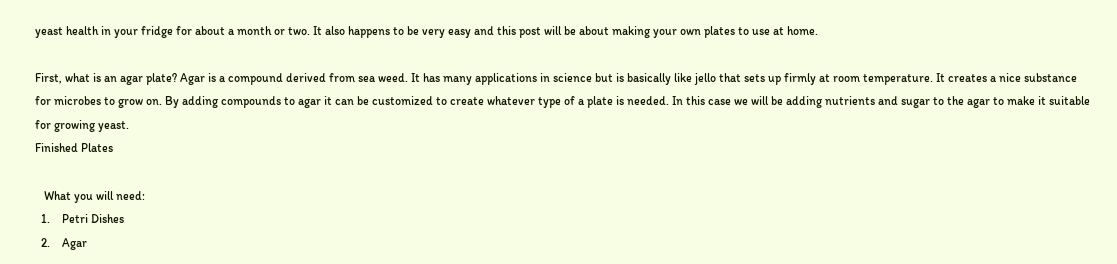yeast health in your fridge for about a month or two. It also happens to be very easy and this post will be about making your own plates to use at home.

First, what is an agar plate? Agar is a compound derived from sea weed. It has many applications in science but is basically like jello that sets up firmly at room temperature. It creates a nice substance for microbes to grow on. By adding compounds to agar it can be customized to create whatever type of a plate is needed. In this case we will be adding nutrients and sugar to the agar to make it suitable for growing yeast.
Finished Plates

   What you will need:
  1.    Petri Dishes
  2.    Agar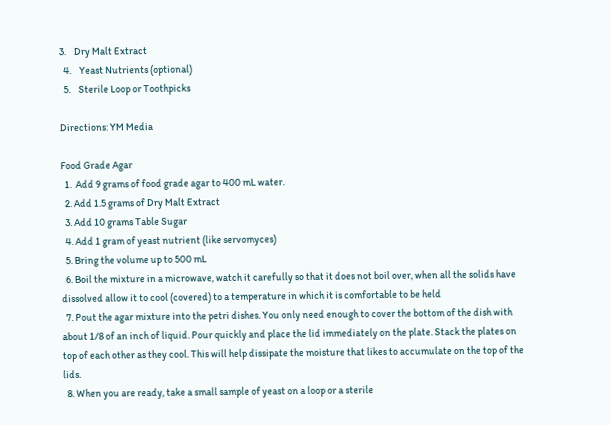3.    Dry Malt Extract
  4.    Yeast Nutrients (optional)
  5.    Sterile Loop or Toothpicks

Directions: YM Media

Food Grade Agar
  1.  Add 9 grams of food grade agar to 400 mL water.
  2. Add 1.5 grams of Dry Malt Extract
  3. Add 10 grams Table Sugar
  4. Add 1 gram of yeast nutrient (like servomyces)
  5. Bring the volume up to 500 mL
  6. Boil the mixture in a microwave, watch it carefully so that it does not boil over, when all the solids have dissolved allow it to cool (covered) to a temperature in which it is comfortable to be held
  7. Pout the agar mixture into the petri dishes. You only need enough to cover the bottom of the dish with about 1/8 of an inch of liquid. Pour quickly and place the lid immediately on the plate. Stack the plates on top of each other as they cool. This will help dissipate the moisture that likes to accumulate on the top of the lids.
  8. When you are ready, take a small sample of yeast on a loop or a sterile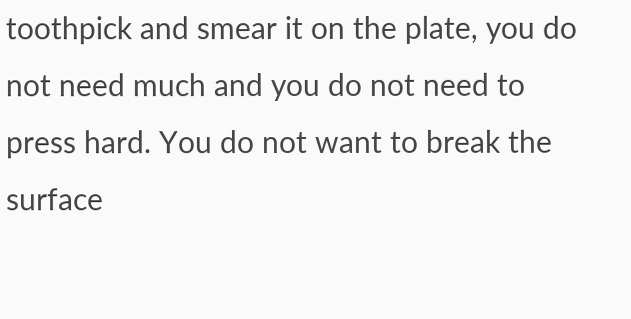toothpick and smear it on the plate, you do not need much and you do not need to press hard. You do not want to break the surface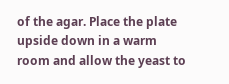of the agar. Place the plate upside down in a warm room and allow the yeast to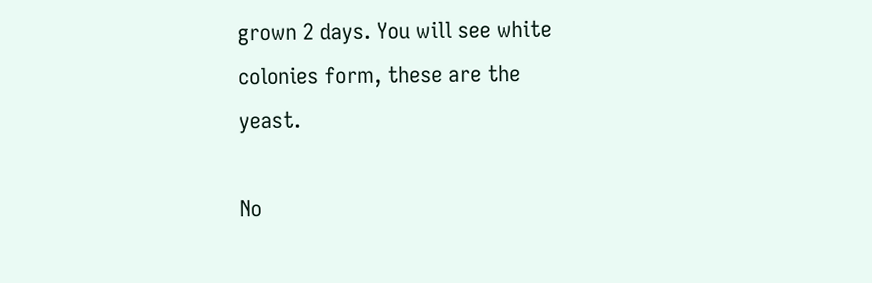grown 2 days. You will see white colonies form, these are the yeast.

No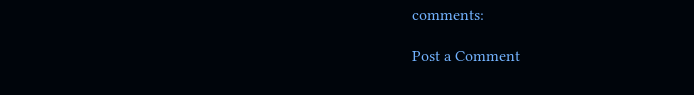comments:

Post a Comment